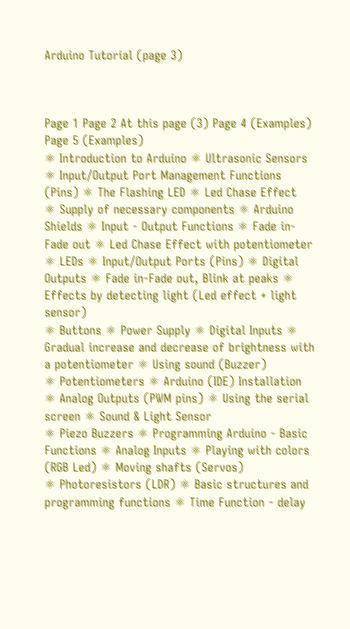Arduino Tutorial (page 3)



Page 1 Page 2 At this page (3) Page 4 (Examples) Page 5 (Examples)
⚛ Introduction to Arduino ⚛ Ultrasonic Sensors ⚛ Input/Output Port Management Functions (Pins) ⚛ The Flashing LED ⚛ Led Chase Effect
⚛ Supply of necessary components ⚛ Arduino Shields ⚛ Input - Output Functions ⚛ Fade in-Fade out ⚛ Led Chase Effect with potentiometer
⚛ LEDs ⚛ Input/Output Ports (Pins) ⚛ Digital Outputs ⚛ Fade in-Fade out, Blink at peaks ⚛ Effects by detecting light (Led effect + light sensor)
⚛ Buttons ⚛ Power Supply ⚛ Digital Inputs ⚛ Gradual increase and decrease of brightness with a potentiometer ⚛ Using sound (Buzzer)
⚛ Potentiometers ⚛ Arduino (IDE) Installation ⚛ Analog Outputs (PWM pins) ⚛ Using the serial screen ⚛ Sound & Light Sensor
⚛ Piezo Buzzers ⚛ Programming Arduino - Basic Functions ⚛ Analog Inputs ⚛ Playing with colors (RGB Led) ⚛ Moving shafts (Servos)
⚛ Photoresistors (LDR) ⚛ Basic structures and programming functions ⚛ Time Function - delay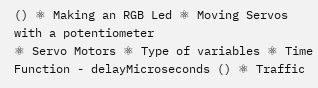() ⚛ Making an RGB Led ⚛ Moving Servos with a potentiometer
⚛ Servo Motors ⚛ Type of variables ⚛ Time Function - delayMicroseconds () ⚛ Traffic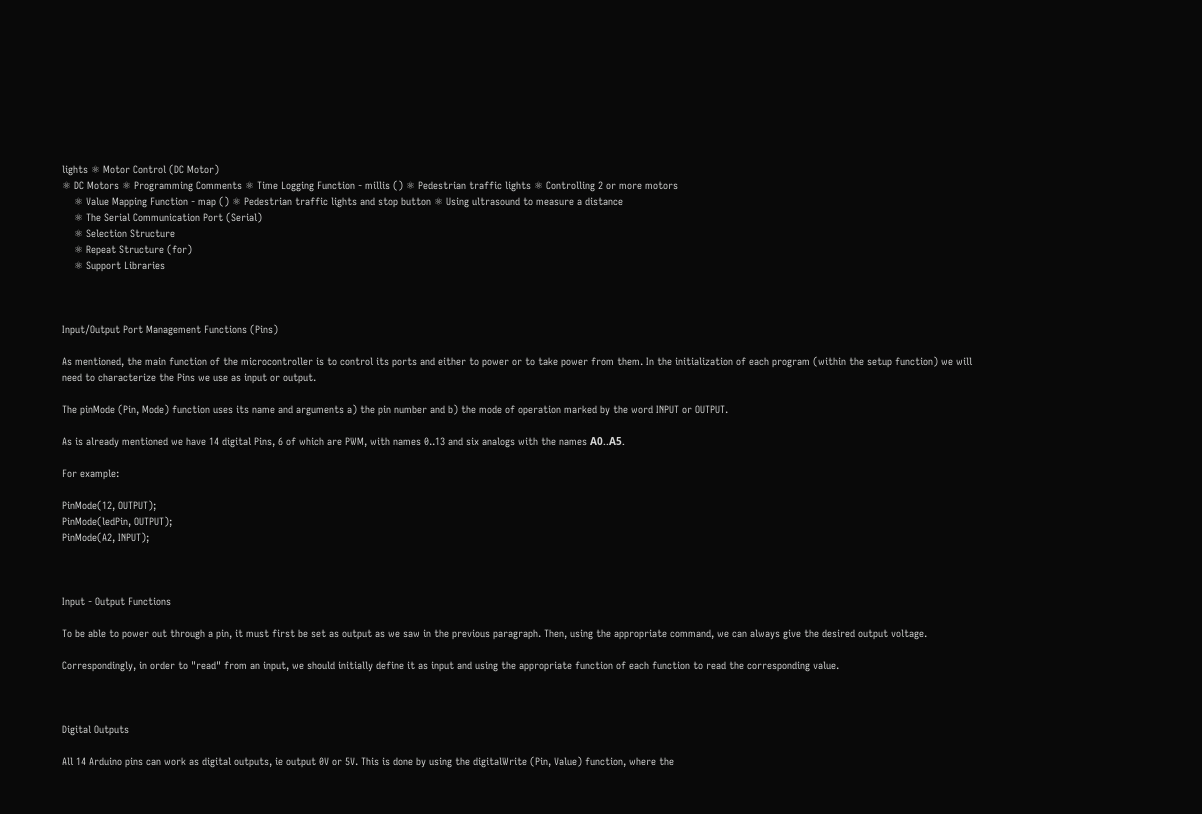lights ⚛ Motor Control (DC Motor)
⚛ DC Motors ⚛ Programming Comments ⚛ Time Logging Function - millis () ⚛ Pedestrian traffic lights ⚛ Controlling 2 or more motors
    ⚛ Value Mapping Function - map () ⚛ Pedestrian traffic lights and stop button ⚛ Using ultrasound to measure a distance
    ⚛ The Serial Communication Port (Serial)
    ⚛ Selection Structure
    ⚛ Repeat Structure (for)
    ⚛ Support Libraries



Input/Output Port Management Functions (Pins)

As mentioned, the main function of the microcontroller is to control its ports and either to power or to take power from them. In the initialization of each program (within the setup function) we will need to characterize the Pins we use as input or output.

The pinMode (Pin, Mode) function uses its name and arguments a) the pin number and b) the mode of operation marked by the word INPUT or OUTPUT.

As is already mentioned we have 14 digital Pins, 6 of which are PWM, with names 0..13 and six analogs with the names Α0..Α5.

For example:

PinMode(12, OUTPUT);
PinMode(ledPin, OUTPUT);
PinMode(A2, INPUT);



Input - Output Functions

To be able to power out through a pin, it must first be set as output as we saw in the previous paragraph. Then, using the appropriate command, we can always give the desired output voltage.

Correspondingly, in order to "read" from an input, we should initially define it as input and using the appropriate function of each function to read the corresponding value.



Digital Outputs

All 14 Arduino pins can work as digital outputs, ie output 0V or 5V. This is done by using the digitalWrite (Pin, Value) function, where the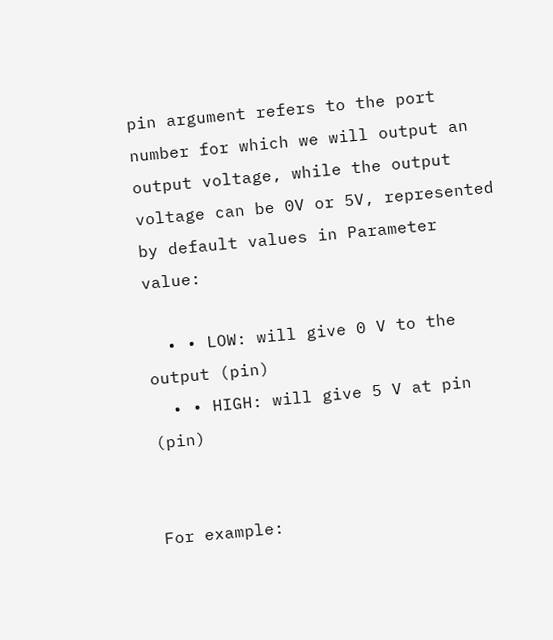pin argument refers to the port number for which we will output an output voltage, while the output voltage can be 0V or 5V, represented by default values in Parameter value:

  • • LOW: will give 0 V to the output (pin)
  • • HIGH: will give 5 V at pin (pin)


For example: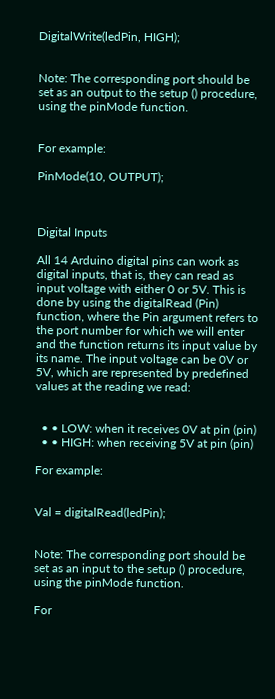DigitalWrite(ledPin, HIGH);


Note: The corresponding port should be set as an output to the setup () procedure, using the pinMode function.


For example:

PinMode(10, OUTPUT);



Digital Inputs

All 14 Arduino digital pins can work as digital inputs, that is, they can read as input voltage with either 0 or 5V. This is done by using the digitalRead (Pin) function, where the Pin argument refers to the port number for which we will enter and the function returns its input value by its name. The input voltage can be 0V or 5V, which are represented by predefined values at the reading we read:


  • • LOW: when it receives 0V at pin (pin)
  • • HIGH: when receiving 5V at pin (pin)

For example:


Val = digitalRead(ledPin);


Note: The corresponding port should be set as an input to the setup () procedure, using the pinMode function.

For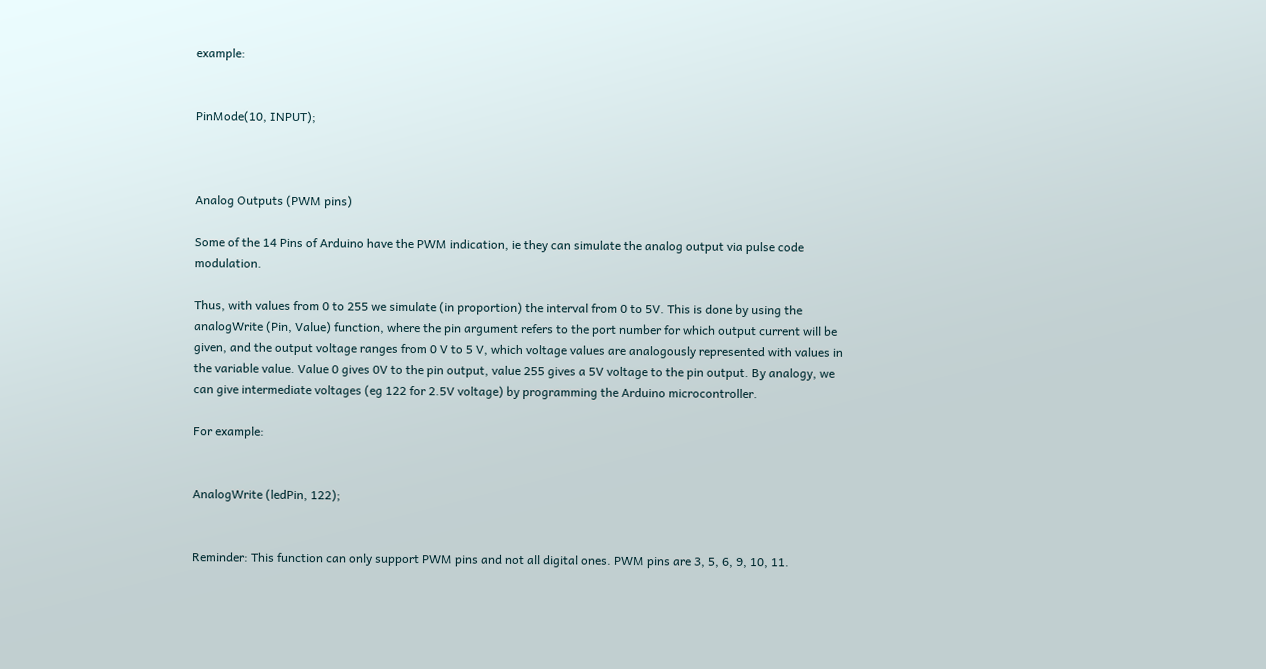example:


PinMode(10, INPUT);



Analog Outputs (PWM pins)

Some of the 14 Pins of Arduino have the PWM indication, ie they can simulate the analog output via pulse code modulation.

Thus, with values from 0 to 255 we simulate (in proportion) the interval from 0 to 5V. This is done by using the analogWrite (Pin, Value) function, where the pin argument refers to the port number for which output current will be given, and the output voltage ranges from 0 V to 5 V, which voltage values are analogously represented with values in the variable value. Value 0 gives 0V to the pin output, value 255 gives a 5V voltage to the pin output. By analogy, we can give intermediate voltages (eg 122 for 2.5V voltage) by programming the Arduino microcontroller.

For example:


AnalogWrite (ledPin, 122);


Reminder: This function can only support PWM pins and not all digital ones. PWM pins are 3, 5, 6, 9, 10, 11.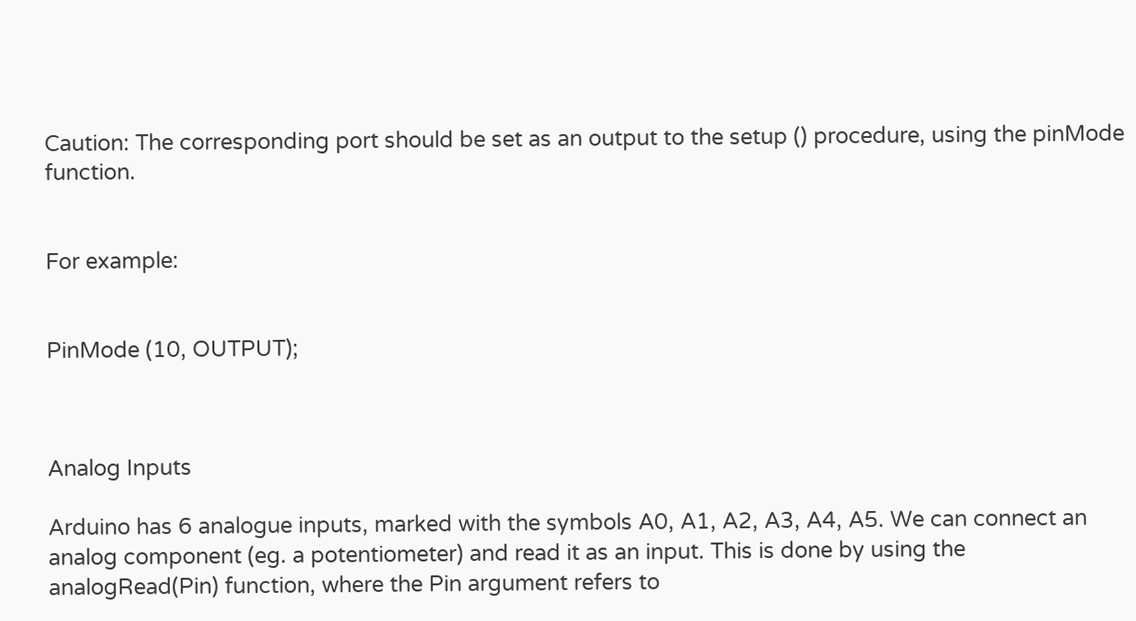Caution: The corresponding port should be set as an output to the setup () procedure, using the pinMode function.


For example:


PinMode (10, OUTPUT);



Analog Inputs

Arduino has 6 analogue inputs, marked with the symbols A0, A1, A2, A3, A4, A5. We can connect an analog component (eg. a potentiometer) and read it as an input. This is done by using the analogRead(Pin) function, where the Pin argument refers to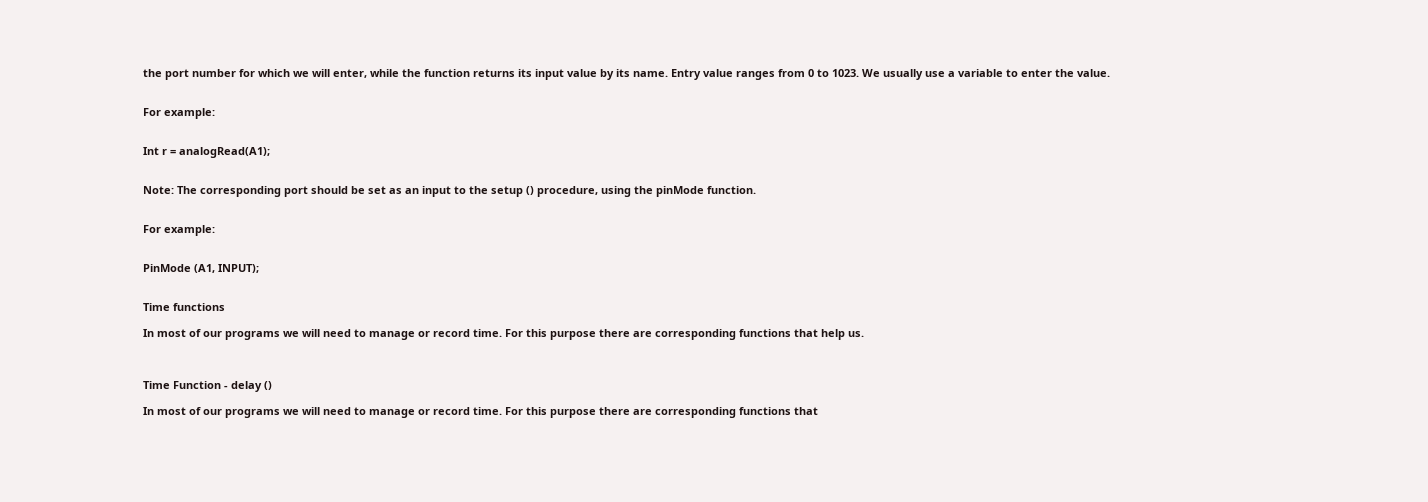the port number for which we will enter, while the function returns its input value by its name. Entry value ranges from 0 to 1023. We usually use a variable to enter the value.


For example:


Int r = analogRead(A1);


Note: The corresponding port should be set as an input to the setup () procedure, using the pinMode function.


For example:


PinMode (A1, INPUT);


Time functions

In most of our programs we will need to manage or record time. For this purpose there are corresponding functions that help us.



Time Function - delay ()

In most of our programs we will need to manage or record time. For this purpose there are corresponding functions that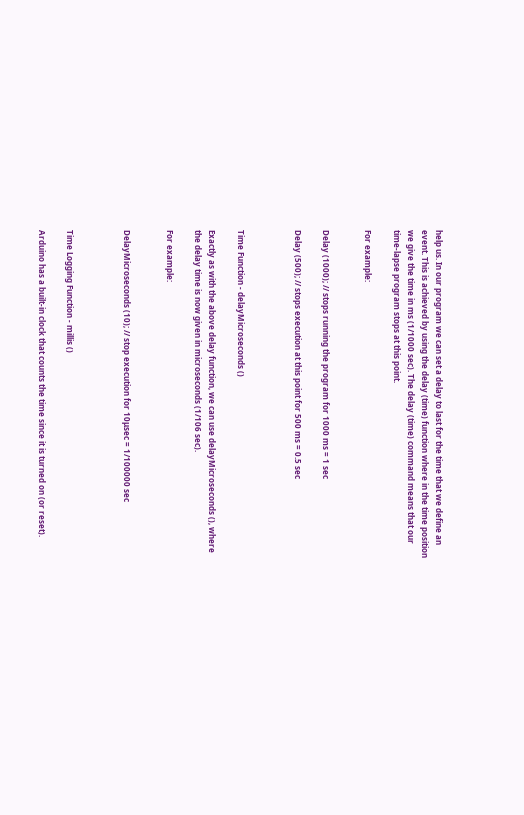help us. In our program we can set a delay to last for the time that we define an event. This is achieved by using the delay (time) function where in the time position we give the time in ms (1/1000 sec). The delay (time) command means that our time-lapse program stops at this point.

For example:


Delay (1000); // stops running the program for 1000 ms = 1 sec

Delay (500); // stops execution at this point for 500 ms = 0.5 sec



Time Function - delayMicroseconds ()

Exactly as with the above delay function, we can use delayMicroseconds (), where the delay time is now given in microseconds (1/106 sec).

For example:


DelayMicroseconds (10); // stop execution for 10μsec = 1/100000 sec



Time Logging Function - millis ()

Arduino has a built-in clock that counts the time since it is turned on (or reset).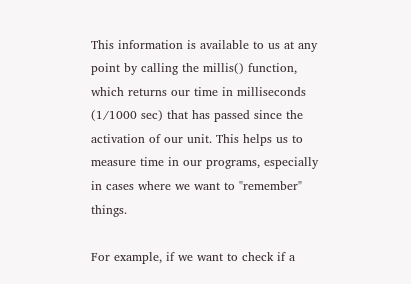This information is available to us at any point by calling the millis() function, which returns our time in milliseconds (1/1000 sec) that has passed since the activation of our unit. This helps us to measure time in our programs, especially in cases where we want to "remember" things.

For example, if we want to check if a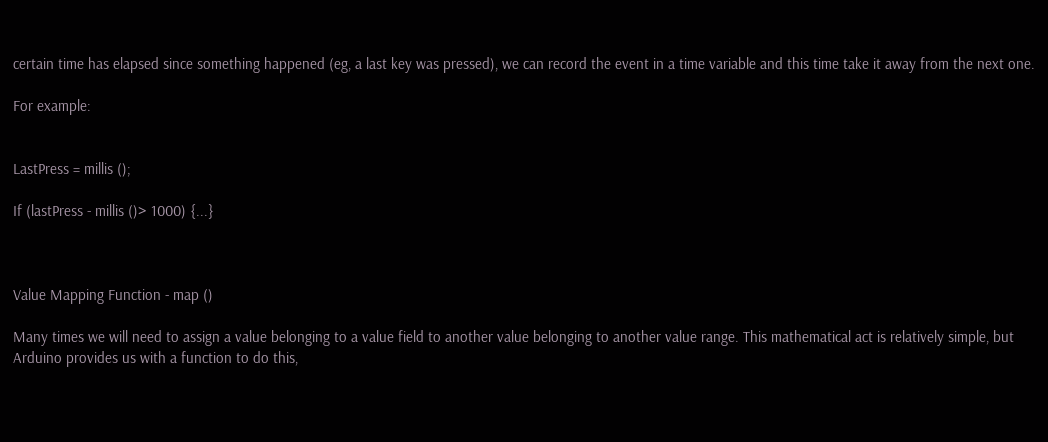certain time has elapsed since something happened (eg, a last key was pressed), we can record the event in a time variable and this time take it away from the next one.

For example:


LastPress = millis ();

If (lastPress - millis ()> 1000) {...}



Value Mapping Function - map ()

Many times we will need to assign a value belonging to a value field to another value belonging to another value range. This mathematical act is relatively simple, but Arduino provides us with a function to do this,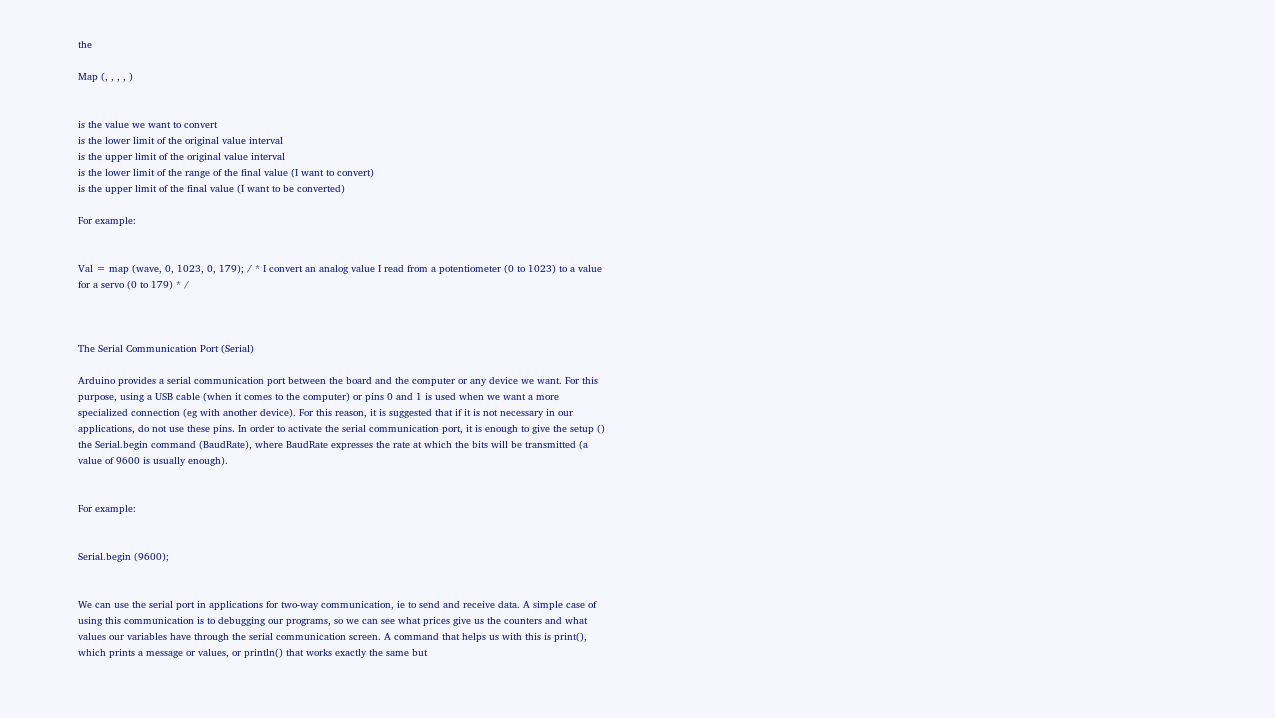the

Map (, , , , )


is the value we want to convert
is the lower limit of the original value interval
is the upper limit of the original value interval
is the lower limit of the range of the final value (I want to convert)
is the upper limit of the final value (I want to be converted)

For example:


Val = map (wave, 0, 1023, 0, 179); / * I convert an analog value I read from a potentiometer (0 to 1023) to a value for a servo (0 to 179) * /



The Serial Communication Port (Serial)

Arduino provides a serial communication port between the board and the computer or any device we want. For this purpose, using a USB cable (when it comes to the computer) or pins 0 and 1 is used when we want a more specialized connection (eg with another device). For this reason, it is suggested that if it is not necessary in our applications, do not use these pins. In order to activate the serial communication port, it is enough to give the setup () the Serial.begin command (BaudRate), where BaudRate expresses the rate at which the bits will be transmitted (a value of 9600 is usually enough).


For example:


Serial.begin (9600);


We can use the serial port in applications for two-way communication, ie to send and receive data. A simple case of using this communication is to debugging our programs, so we can see what prices give us the counters and what values our variables have through the serial communication screen. A command that helps us with this is print(), which prints a message or values, or println() that works exactly the same but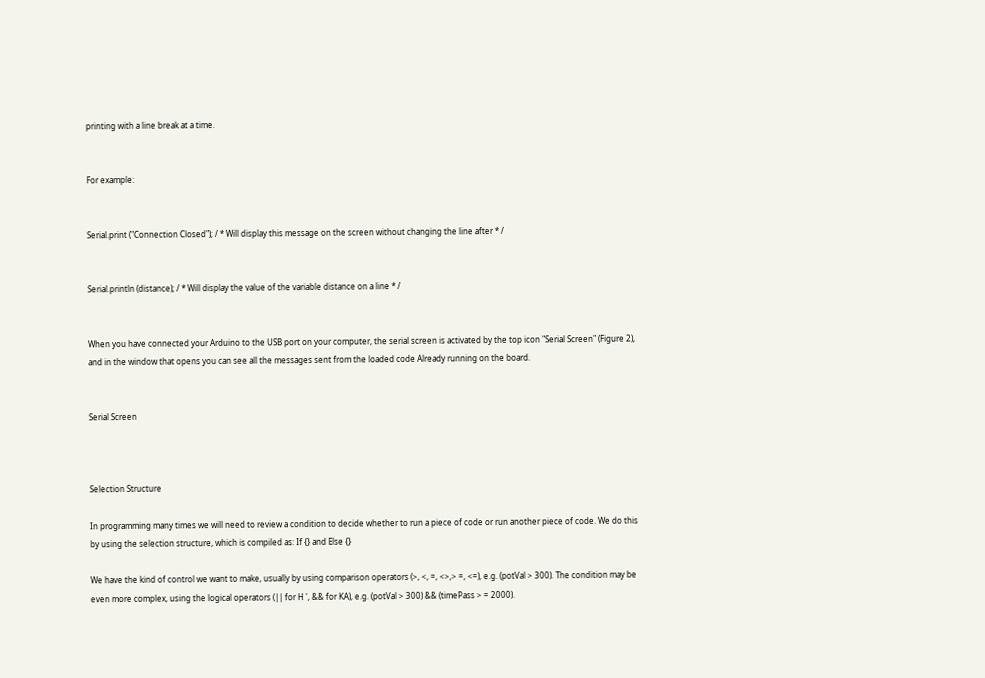printing with a line break at a time.


For example:


Serial.print ("Connection Closed"); / * Will display this message on the screen without changing the line after * /


Serial.println (distance); / * Will display the value of the variable distance on a line * /


When you have connected your Arduino to the USB port on your computer, the serial screen is activated by the top icon "Serial Screen" (Figure 2), and in the window that opens you can see all the messages sent from the loaded code Already running on the board.


Serial Screen



Selection Structure

In programming many times we will need to review a condition to decide whether to run a piece of code or run another piece of code. We do this by using the selection structure, which is compiled as: If {} and Else {}

We have the kind of control we want to make, usually by using comparison operators (>, <, =, <>,> =, <=), e.g. (potVal > 300). The condition may be even more complex, using the logical operators (|| for H ', && for KA), e.g. (potVal > 300) && (timePass > = 2000).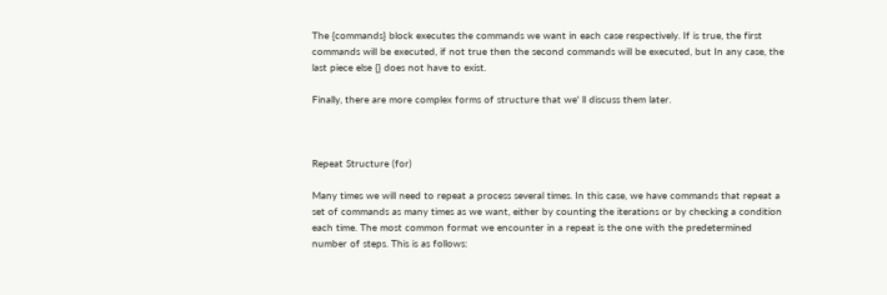The {commands} block executes the commands we want in each case respectively. If is true, the first commands will be executed, if not true then the second commands will be executed, but In any case, the last piece else {} does not have to exist.

Finally, there are more complex forms of structure that we' ll discuss them later.



Repeat Structure (for)

Many times we will need to repeat a process several times. In this case, we have commands that repeat a set of commands as many times as we want, either by counting the iterations or by checking a condition each time. The most common format we encounter in a repeat is the one with the predetermined number of steps. This is as follows: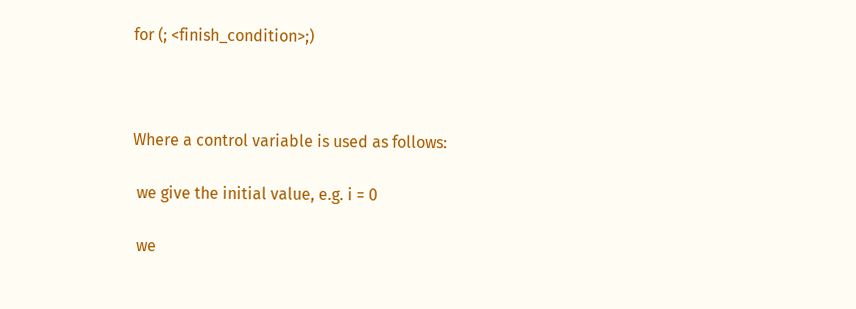for (; <finish_condition>;)



Where a control variable is used as follows:

 we give the initial value, e.g. i = 0

 we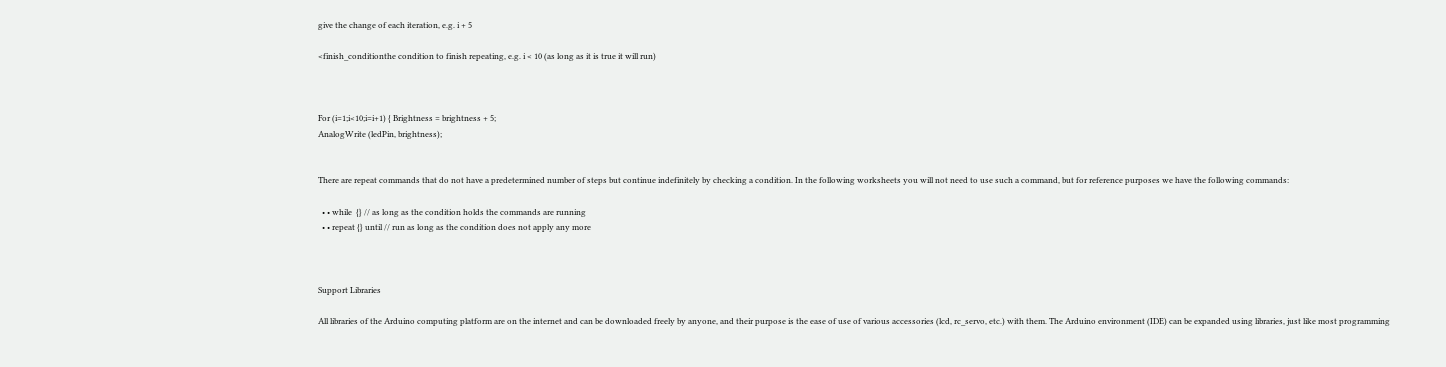give the change of each iteration, e.g. i + 5

<finish_conditionthe condition to finish repeating, e.g. i < 10 (as long as it is true it will run)



For (i=1;i<10;i=i+1) { Brightness = brightness + 5;
AnalogWrite (ledPin, brightness);


There are repeat commands that do not have a predetermined number of steps but continue indefinitely by checking a condition. In the following worksheets you will not need to use such a command, but for reference purposes we have the following commands:

  • • while  {} // as long as the condition holds the commands are running
  • • repeat {} until // run as long as the condition does not apply any more



Support Libraries

All libraries of the Arduino computing platform are on the internet and can be downloaded freely by anyone, and their purpose is the ease of use of various accessories (lcd, rc_servo, etc.) with them. The Arduino environment (IDE) can be expanded using libraries, just like most programming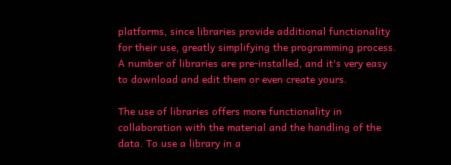platforms, since libraries provide additional functionality for their use, greatly simplifying the programming process. A number of libraries are pre-installed, and it's very easy to download and edit them or even create yours.

The use of libraries offers more functionality in collaboration with the material and the handling of the data. To use a library in a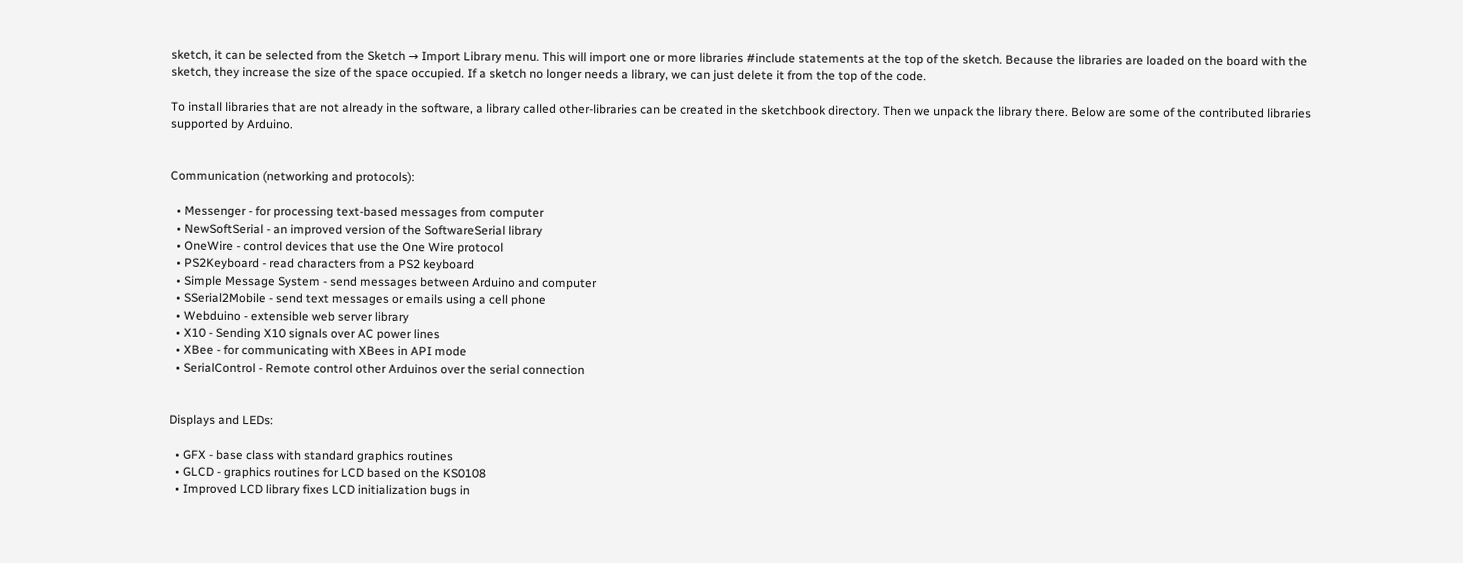sketch, it can be selected from the Sketch → Import Library menu. This will import one or more libraries #include statements at the top of the sketch. Because the libraries are loaded on the board with the sketch, they increase the size of the space occupied. If a sketch no longer needs a library, we can just delete it from the top of the code.

To install libraries that are not already in the software, a library called other-libraries can be created in the sketchbook directory. Then we unpack the library there. Below are some of the contributed libraries supported by Arduino.


Communication (networking and protocols):

  • Messenger - for processing text-based messages from computer
  • NewSoftSerial - an improved version of the SoftwareSerial library
  • OneWire - control devices that use the One Wire protocol
  • PS2Keyboard - read characters from a PS2 keyboard
  • Simple Message System - send messages between Arduino and computer
  • SSerial2Mobile - send text messages or emails using a cell phone
  • Webduino - extensible web server library
  • X10 - Sending X10 signals over AC power lines
  • XBee - for communicating with XBees in API mode
  • SerialControl - Remote control other Arduinos over the serial connection


Displays and LEDs:

  • GFX - base class with standard graphics routines
  • GLCD - graphics routines for LCD based on the KS0108
  • Improved LCD library fixes LCD initialization bugs in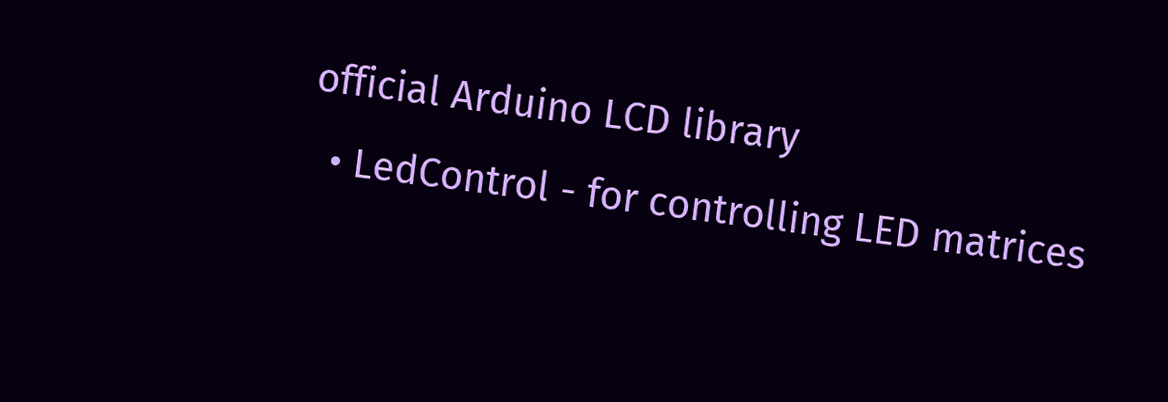official Arduino LCD library
  • LedControl - for controlling LED matrices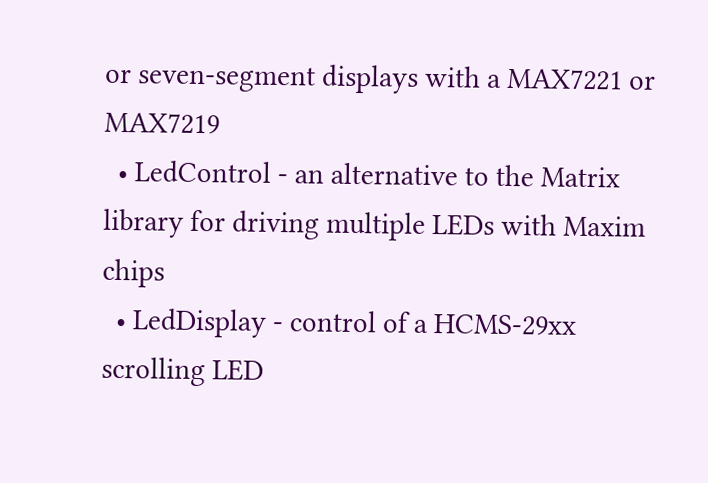or seven-segment displays with a MAX7221 or MAX7219
  • LedControl - an alternative to the Matrix library for driving multiple LEDs with Maxim chips
  • LedDisplay - control of a HCMS-29xx scrolling LED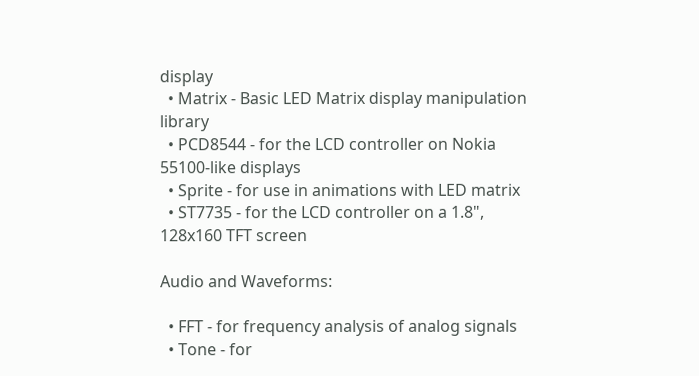display
  • Matrix - Basic LED Matrix display manipulation library
  • PCD8544 - for the LCD controller on Nokia 55100-like displays
  • Sprite - for use in animations with LED matrix
  • ST7735 - for the LCD controller on a 1.8", 128x160 TFT screen

Audio and Waveforms:

  • FFT - for frequency analysis of analog signals
  • Tone - for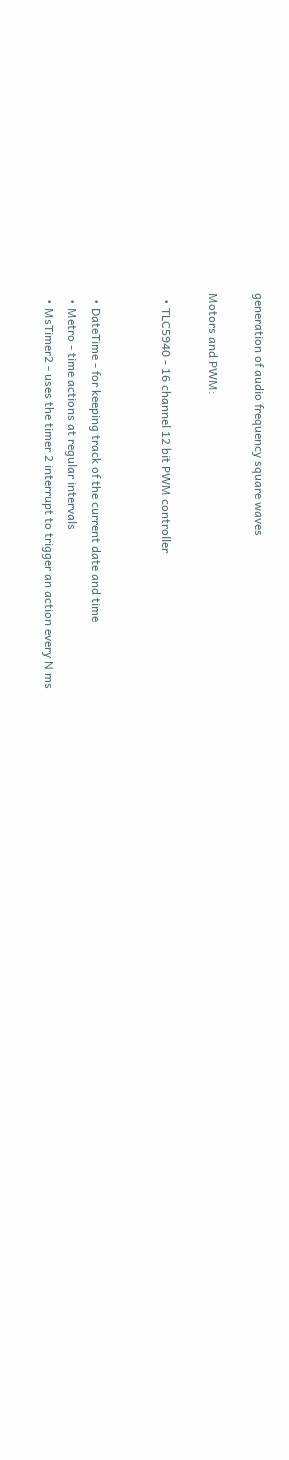generation of audio frequency square waves

Motors and PWM:

  • TLC5940 - 16 channel 12 bit PWM controller


  • DateTime - for keeping track of the current date and time
  • Metro - time actions at regular intervals
  • MsTimer2 - uses the timer 2 interrupt to trigger an action every N ms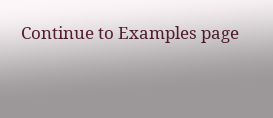Continue to Examples page